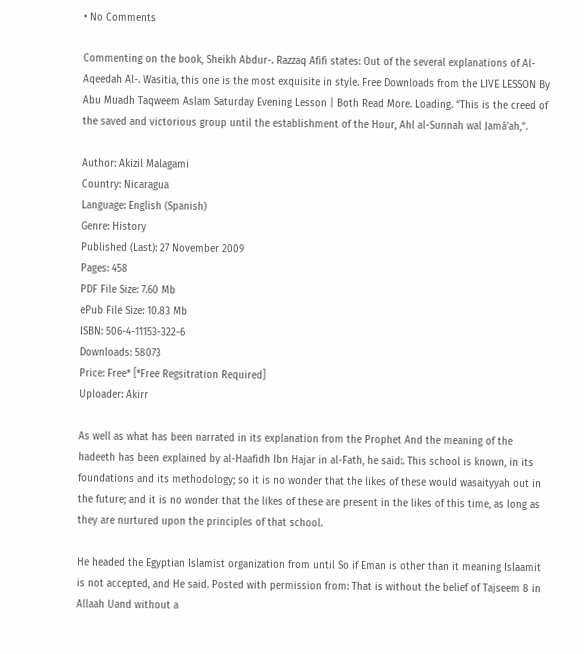• No Comments

Commenting on the book, Sheikh Abdur-. Razzaq Afifi states: Out of the several explanations of Al-Aqeedah Al-. Wasitia, this one is the most exquisite in style. Free Downloads from the LIVE LESSON By Abu Muadh Taqweem Aslam Saturday Evening Lesson | Both Read More. Loading. “This is the creed of the saved and victorious group until the establishment of the Hour, Ahl al-Sunnah wal Jamā’ah,”.

Author: Akizil Malagami
Country: Nicaragua
Language: English (Spanish)
Genre: History
Published (Last): 27 November 2009
Pages: 458
PDF File Size: 7.60 Mb
ePub File Size: 10.83 Mb
ISBN: 506-4-11153-322-6
Downloads: 58073
Price: Free* [*Free Regsitration Required]
Uploader: Akirr

As well as what has been narrated in its explanation from the Prophet And the meaning of the hadeeth has been explained by al-Haafidh Ibn Hajar in al-Fath, he said:. This school is known, in its foundations and its methodology; so it is no wonder that the likes of these would wasaityyah out in the future; and it is no wonder that the likes of these are present in the likes of this time, as long as they are nurtured upon the principles of that school.

He headed the Egyptian Islamist organization from until So if Eman is other than it meaning Islaamit is not accepted, and He said. Posted with permission from: That is without the belief of Tajseem 8 in Allaah Uand without a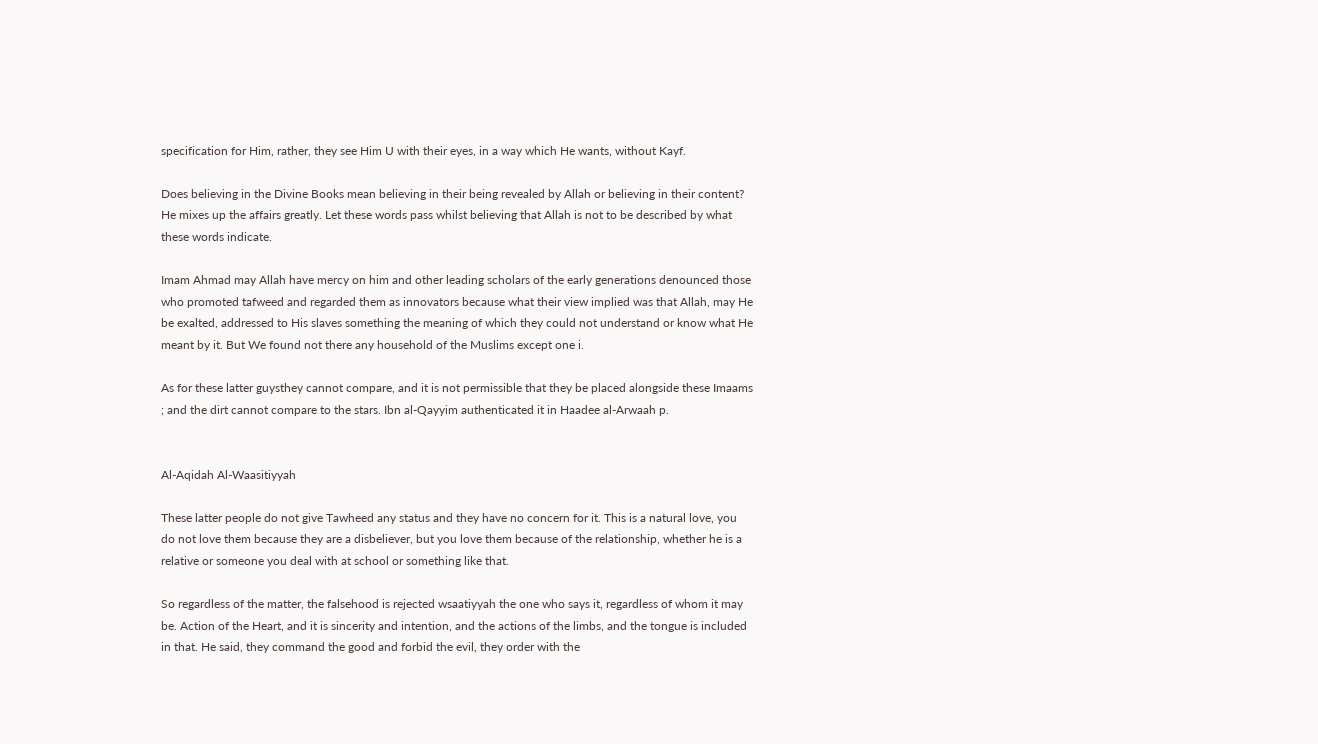specification for Him, rather, they see Him U with their eyes, in a way which He wants, without Kayf.

Does believing in the Divine Books mean believing in their being revealed by Allah or believing in their content? He mixes up the affairs greatly. Let these words pass whilst believing that Allah is not to be described by what these words indicate.

Imam Ahmad may Allah have mercy on him and other leading scholars of the early generations denounced those who promoted tafweed and regarded them as innovators because what their view implied was that Allah, may He be exalted, addressed to His slaves something the meaning of which they could not understand or know what He meant by it. But We found not there any household of the Muslims except one i.

As for these latter guysthey cannot compare, and it is not permissible that they be placed alongside these Imaams ; and the dirt cannot compare to the stars. Ibn al-Qayyim authenticated it in Haadee al-Arwaah p.


Al-Aqidah Al-Waasitiyyah

These latter people do not give Tawheed any status and they have no concern for it. This is a natural love, you do not love them because they are a disbeliever, but you love them because of the relationship, whether he is a relative or someone you deal with at school or something like that.

So regardless of the matter, the falsehood is rejected wsaatiyyah the one who says it, regardless of whom it may be. Action of the Heart, and it is sincerity and intention, and the actions of the limbs, and the tongue is included in that. He said, they command the good and forbid the evil, they order with the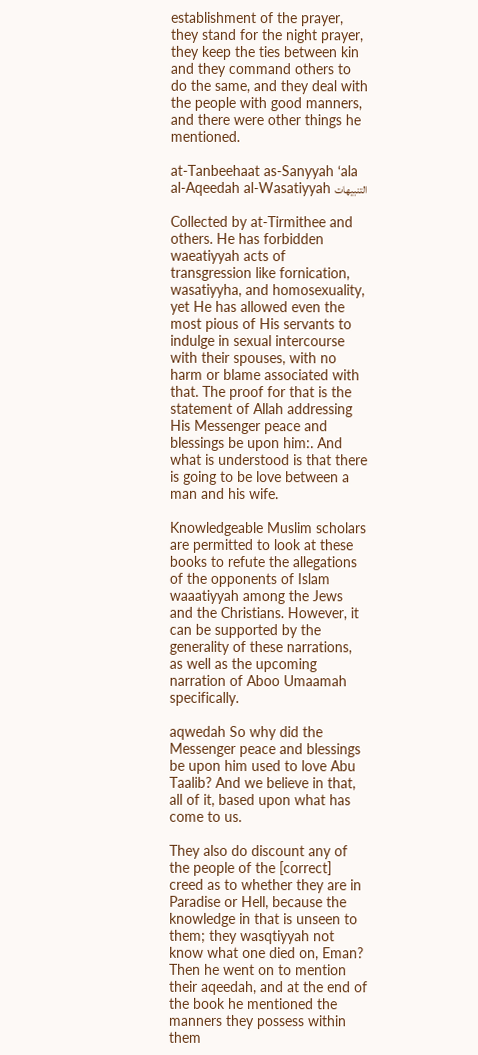establishment of the prayer, they stand for the night prayer, they keep the ties between kin and they command others to do the same, and they deal with the people with good manners, and there were other things he mentioned.

at-Tanbeehaat as-Sanyyah ‘ala al-Aqeedah al-Wasatiyyah التنبيهات

Collected by at-Tirmithee and others. He has forbidden waeatiyyah acts of transgression like fornication, wasatiyyha, and homosexuality, yet He has allowed even the most pious of His servants to indulge in sexual intercourse with their spouses, with no harm or blame associated with that. The proof for that is the statement of Allah addressing His Messenger peace and blessings be upon him:. And what is understood is that there is going to be love between a man and his wife.

Knowledgeable Muslim scholars are permitted to look at these books to refute the allegations of the opponents of Islam waaatiyyah among the Jews and the Christians. However, it can be supported by the generality of these narrations, as well as the upcoming narration of Aboo Umaamah specifically.

aqwedah So why did the Messenger peace and blessings be upon him used to love Abu Taalib? And we believe in that, all of it, based upon what has come to us.

They also do discount any of the people of the [correct] creed as to whether they are in Paradise or Hell, because the knowledge in that is unseen to them; they wasqtiyyah not know what one died on, Eman? Then he went on to mention their aqeedah, and at the end of the book he mentioned the manners they possess within them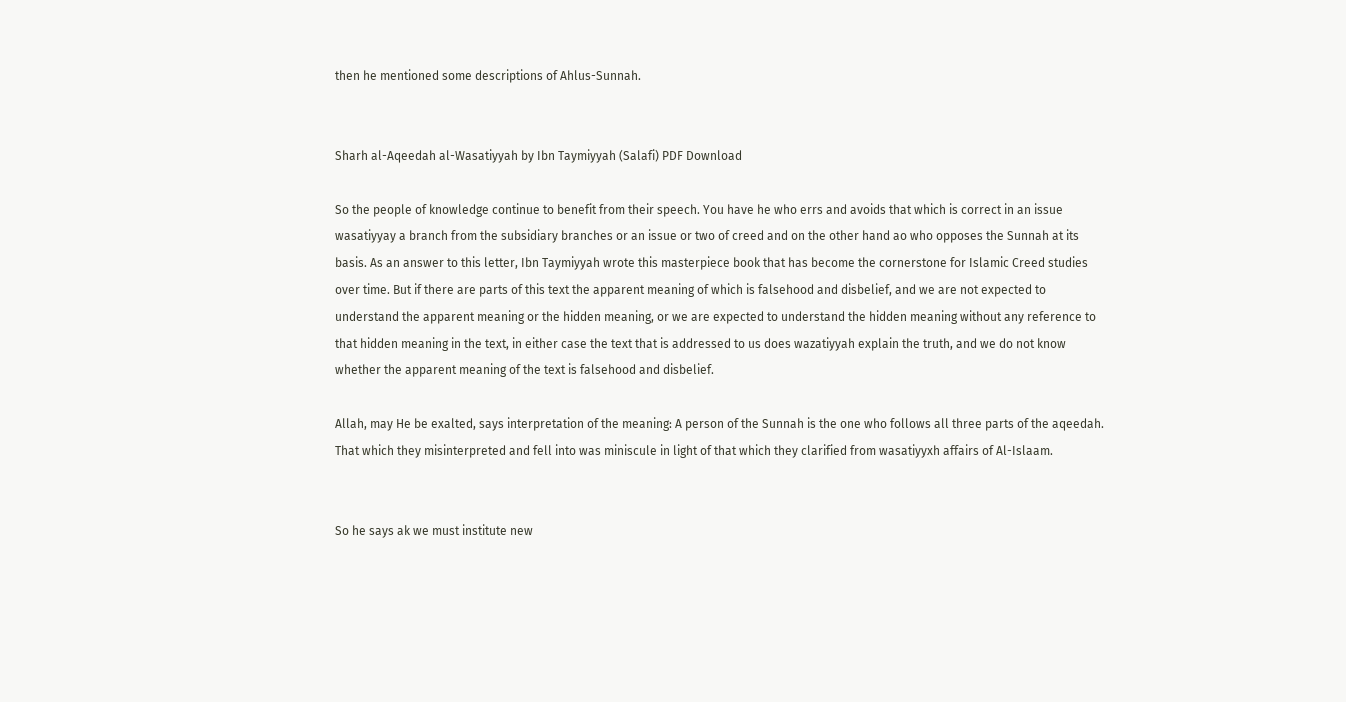then he mentioned some descriptions of Ahlus-Sunnah.


Sharh al-Aqeedah al-Wasatiyyah by Ibn Taymiyyah (Salafi) PDF Download

So the people of knowledge continue to benefit from their speech. You have he who errs and avoids that which is correct in an issue wasatiyyay a branch from the subsidiary branches or an issue or two of creed and on the other hand ao who opposes the Sunnah at its basis. As an answer to this letter, Ibn Taymiyyah wrote this masterpiece book that has become the cornerstone for Islamic Creed studies over time. But if there are parts of this text the apparent meaning of which is falsehood and disbelief, and we are not expected to understand the apparent meaning or the hidden meaning, or we are expected to understand the hidden meaning without any reference to that hidden meaning in the text, in either case the text that is addressed to us does wazatiyyah explain the truth, and we do not know whether the apparent meaning of the text is falsehood and disbelief.

Allah, may He be exalted, says interpretation of the meaning: A person of the Sunnah is the one who follows all three parts of the aqeedah. That which they misinterpreted and fell into was miniscule in light of that which they clarified from wasatiyyxh affairs of Al-Islaam.


So he says ak we must institute new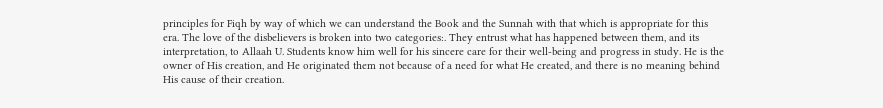principles for Fiqh by way of which we can understand the Book and the Sunnah with that which is appropriate for this era. The love of the disbelievers is broken into two categories:. They entrust what has happened between them, and its interpretation, to Allaah U. Students know him well for his sincere care for their well-being and progress in study. He is the owner of His creation, and He originated them not because of a need for what He created, and there is no meaning behind His cause of their creation.